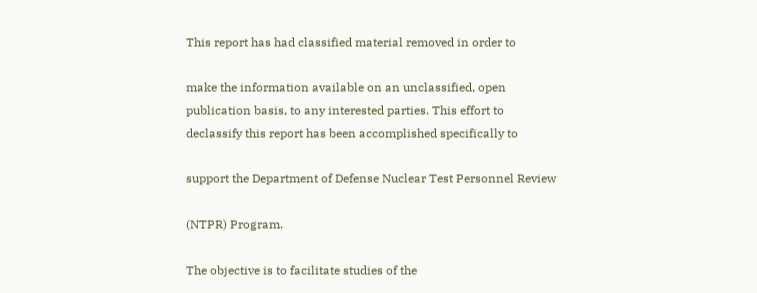This report has had classified material removed in order to

make the information available on an unclassified, open
publication basis, to any interested parties. This effort to
declassify this report has been accomplished specifically to

support the Department of Defense Nuclear Test Personnel Review

(NTPR) Program.

The objective is to facilitate studies of the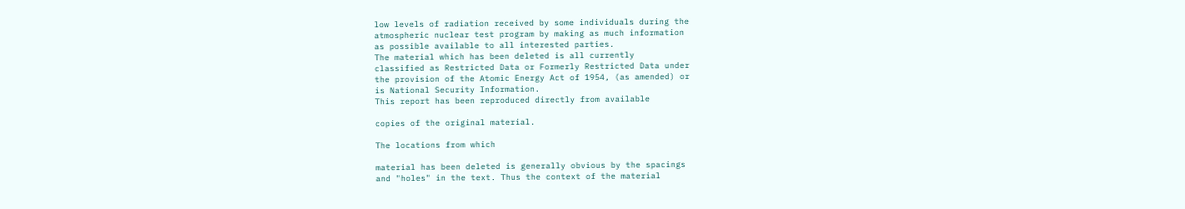low levels of radiation received by some individuals during the
atmospheric nuclear test program by making as much information
as possible available to all interested parties.
The material which has been deleted is all currently
classified as Restricted Data or Formerly Restricted Data under
the provision of the Atomic Energy Act of 1954, (as amended) or
is National Security Information.
This report has been reproduced directly from available

copies of the original material.

The locations from which

material has been deleted is generally obvious by the spacings
and "holes" in the text. Thus the context of the material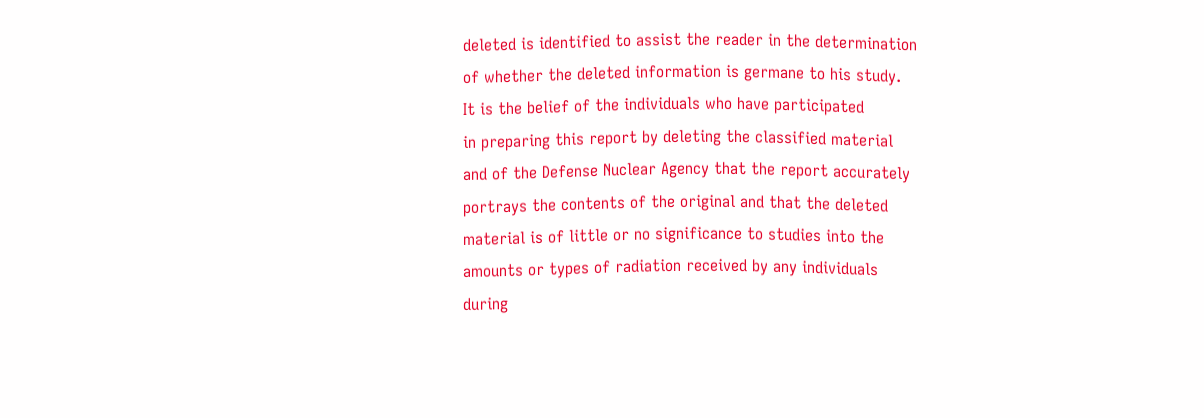deleted is identified to assist the reader in the determination
of whether the deleted information is germane to his study.
It is the belief of the individuals who have participated
in preparing this report by deleting the classified material
and of the Defense Nuclear Agency that the report accurately
portrays the contents of the original and that the deleted
material is of little or no significance to studies into the
amounts or types of radiation received by any individuals
during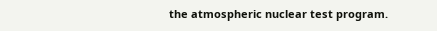the atmospheric nuclear test program.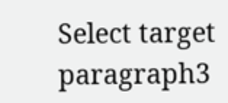Select target paragraph3